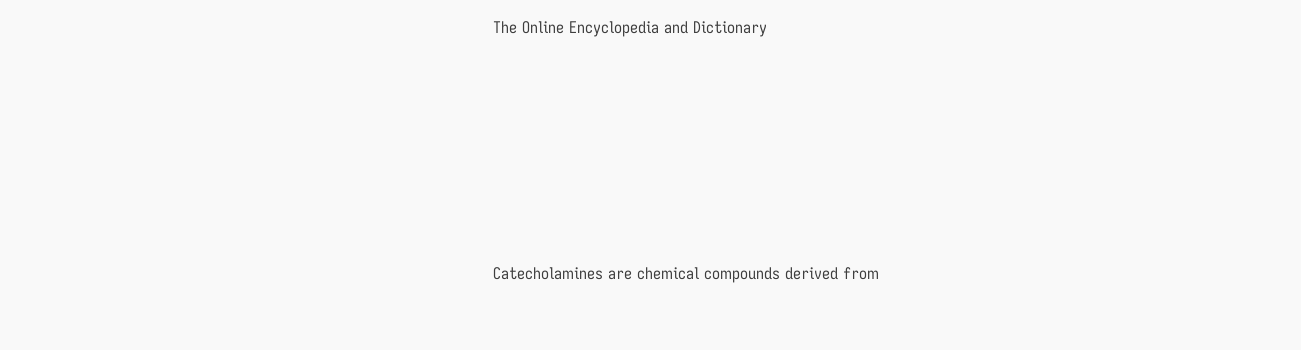The Online Encyclopedia and Dictionary







Catecholamines are chemical compounds derived from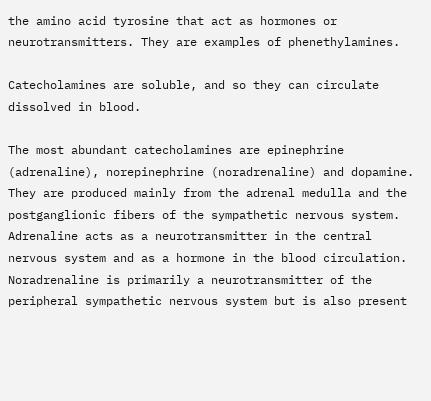the amino acid tyrosine that act as hormones or neurotransmitters. They are examples of phenethylamines.

Catecholamines are soluble, and so they can circulate dissolved in blood.

The most abundant catecholamines are epinephrine (adrenaline), norepinephrine (noradrenaline) and dopamine. They are produced mainly from the adrenal medulla and the postganglionic fibers of the sympathetic nervous system. Adrenaline acts as a neurotransmitter in the central nervous system and as a hormone in the blood circulation. Noradrenaline is primarily a neurotransmitter of the peripheral sympathetic nervous system but is also present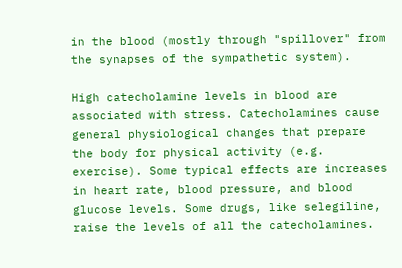in the blood (mostly through "spillover" from the synapses of the sympathetic system).

High catecholamine levels in blood are associated with stress. Catecholamines cause general physiological changes that prepare the body for physical activity (e.g. exercise). Some typical effects are increases in heart rate, blood pressure, and blood glucose levels. Some drugs, like selegiline, raise the levels of all the catecholamines.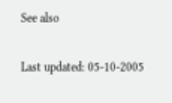See also

Last updated: 05-10-2005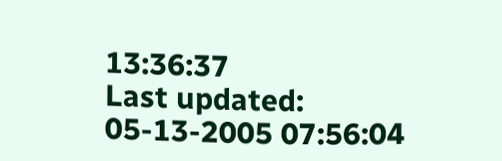13:36:37
Last updated: 05-13-2005 07:56:04